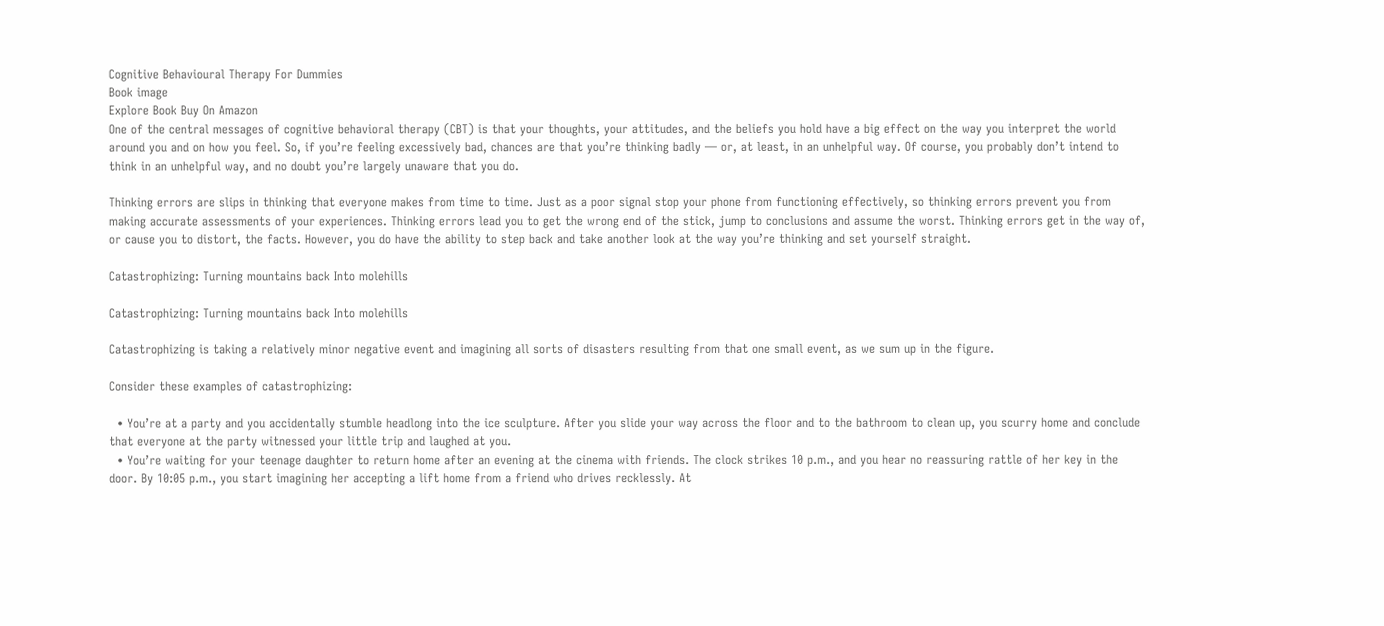Cognitive Behavioural Therapy For Dummies
Book image
Explore Book Buy On Amazon
One of the central messages of cognitive behavioral therapy (CBT) is that your thoughts, your attitudes, and the beliefs you hold have a big effect on the way you interpret the world around you and on how you feel. So, if you’re feeling excessively bad, chances are that you’re thinking badly — or, at least, in an unhelpful way. Of course, you probably don’t intend to think in an unhelpful way, and no doubt you’re largely unaware that you do.

Thinking errors are slips in thinking that everyone makes from time to time. Just as a poor signal stop your phone from functioning effectively, so thinking errors prevent you from making accurate assessments of your experiences. Thinking errors lead you to get the wrong end of the stick, jump to conclusions and assume the worst. Thinking errors get in the way of, or cause you to distort, the facts. However, you do have the ability to step back and take another look at the way you’re thinking and set yourself straight.

Catastrophizing: Turning mountains back Into molehills

Catastrophizing: Turning mountains back Into molehills

Catastrophizing is taking a relatively minor negative event and imagining all sorts of disasters resulting from that one small event, as we sum up in the figure.

Consider these examples of catastrophizing:

  • You’re at a party and you accidentally stumble headlong into the ice sculpture. After you slide your way across the floor and to the bathroom to clean up, you scurry home and conclude that everyone at the party witnessed your little trip and laughed at you.
  • You’re waiting for your teenage daughter to return home after an evening at the cinema with friends. The clock strikes 10 p.m., and you hear no reassuring rattle of her key in the door. By 10:05 p.m., you start imagining her accepting a lift home from a friend who drives recklessly. At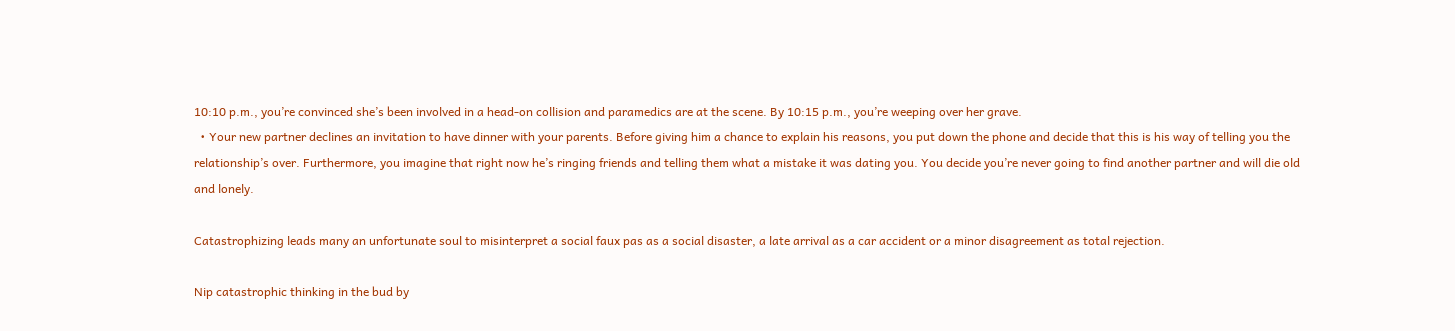10:10 p.m., you’re convinced she’s been involved in a head-on collision and paramedics are at the scene. By 10:15 p.m., you’re weeping over her grave.
  • Your new partner declines an invitation to have dinner with your parents. Before giving him a chance to explain his reasons, you put down the phone and decide that this is his way of telling you the relationship’s over. Furthermore, you imagine that right now he’s ringing friends and telling them what a mistake it was dating you. You decide you’re never going to find another partner and will die old and lonely.

Catastrophizing leads many an unfortunate soul to misinterpret a social faux pas as a social disaster, a late arrival as a car accident or a minor disagreement as total rejection.

Nip catastrophic thinking in the bud by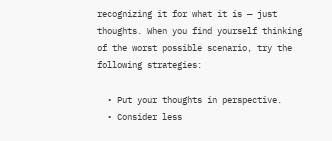recognizing it for what it is — just thoughts. When you find yourself thinking of the worst possible scenario, try the following strategies:

  • Put your thoughts in perspective.
  • Consider less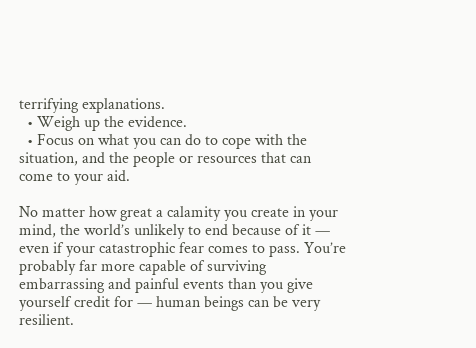terrifying explanations.
  • Weigh up the evidence.
  • Focus on what you can do to cope with the situation, and the people or resources that can come to your aid.

No matter how great a calamity you create in your mind, the world’s unlikely to end because of it — even if your catastrophic fear comes to pass. You’re probably far more capable of surviving embarrassing and painful events than you give yourself credit for — human beings can be very resilient.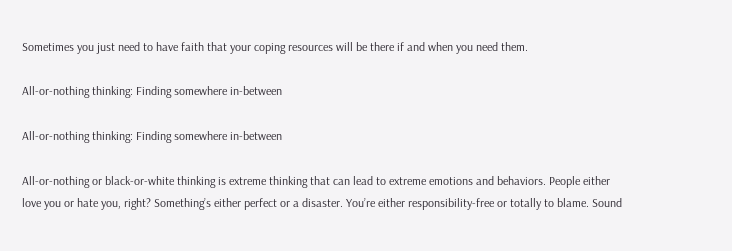Sometimes you just need to have faith that your coping resources will be there if and when you need them.

All-or-nothing thinking: Finding somewhere in-between

All-or-nothing thinking: Finding somewhere in-between

All-or-nothing or black-or-white thinking is extreme thinking that can lead to extreme emotions and behaviors. People either love you or hate you, right? Something’s either perfect or a disaster. You’re either responsibility-free or totally to blame. Sound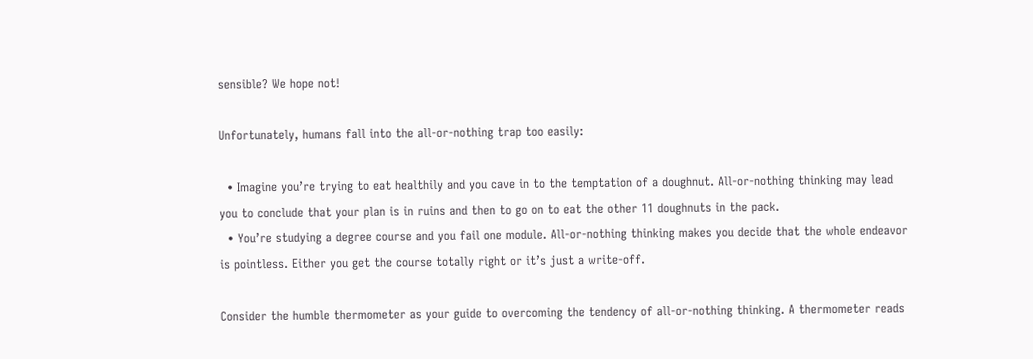sensible? We hope not!

Unfortunately, humans fall into the all-or-nothing trap too easily:

  • Imagine you’re trying to eat healthily and you cave in to the temptation of a doughnut. All-or-nothing thinking may lead you to conclude that your plan is in ruins and then to go on to eat the other 11 doughnuts in the pack.
  • You’re studying a degree course and you fail one module. All-or-nothing thinking makes you decide that the whole endeavor is pointless. Either you get the course totally right or it’s just a write-off.

Consider the humble thermometer as your guide to overcoming the tendency of all-or-nothing thinking. A thermometer reads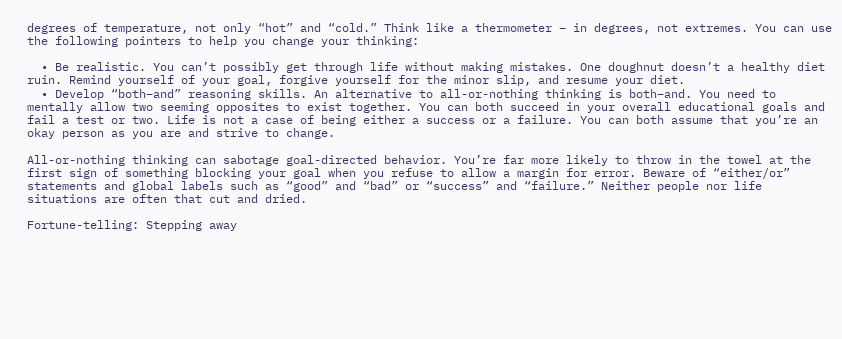degrees of temperature, not only “hot” and “cold.” Think like a thermometer – in degrees, not extremes. You can use the following pointers to help you change your thinking:

  • Be realistic. You can’t possibly get through life without making mistakes. One doughnut doesn’t a healthy diet ruin. Remind yourself of your goal, forgive yourself for the minor slip, and resume your diet.
  • Develop “both–and” reasoning skills. An alternative to all-or-nothing thinking is both–and. You need to mentally allow two seeming opposites to exist together. You can both succeed in your overall educational goals and fail a test or two. Life is not a case of being either a success or a failure. You can both assume that you’re an okay person as you are and strive to change.

All-or-nothing thinking can sabotage goal-directed behavior. You’re far more likely to throw in the towel at the first sign of something blocking your goal when you refuse to allow a margin for error. Beware of “either/or” statements and global labels such as “good” and “bad” or “success” and “failure.” Neither people nor life situations are often that cut and dried.

Fortune-telling: Stepping away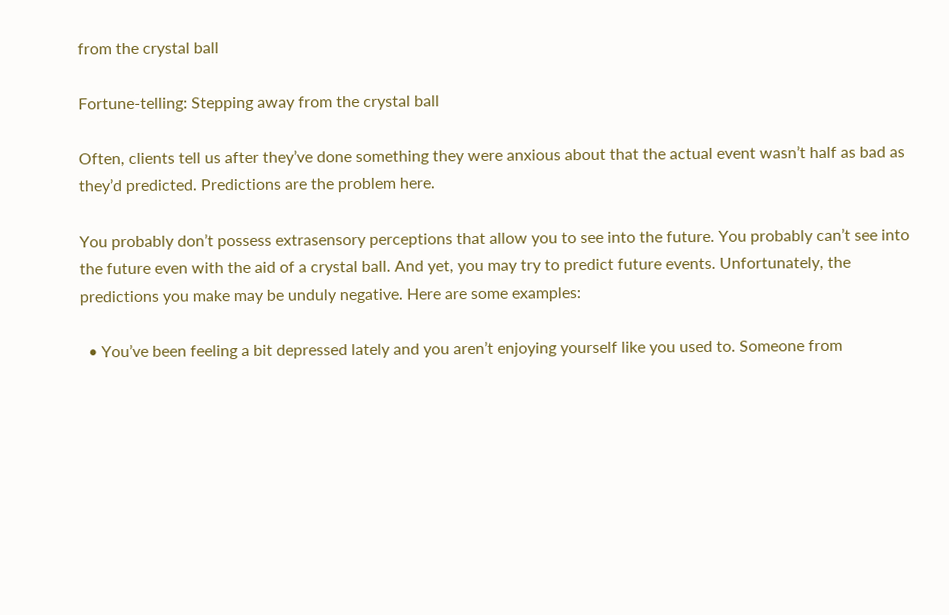from the crystal ball

Fortune-telling: Stepping away from the crystal ball

Often, clients tell us after they’ve done something they were anxious about that the actual event wasn’t half as bad as they’d predicted. Predictions are the problem here.

You probably don’t possess extrasensory perceptions that allow you to see into the future. You probably can’t see into the future even with the aid of a crystal ball. And yet, you may try to predict future events. Unfortunately, the predictions you make may be unduly negative. Here are some examples:

  • You’ve been feeling a bit depressed lately and you aren’t enjoying yourself like you used to. Someone from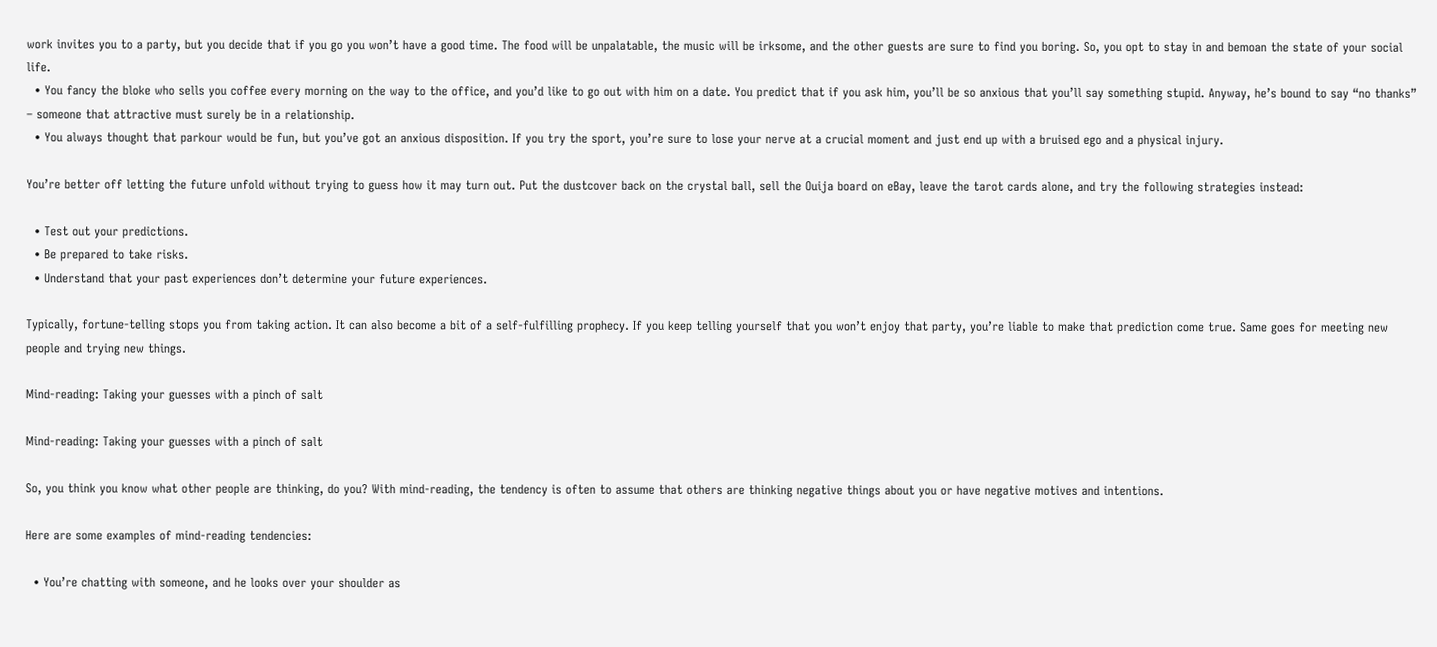work invites you to a party, but you decide that if you go you won’t have a good time. The food will be unpalatable, the music will be irksome, and the other guests are sure to find you boring. So, you opt to stay in and bemoan the state of your social life.
  • You fancy the bloke who sells you coffee every morning on the way to the office, and you’d like to go out with him on a date. You predict that if you ask him, you’ll be so anxious that you’ll say something stupid. Anyway, he’s bound to say “no thanks” – someone that attractive must surely be in a relationship.
  • You always thought that parkour would be fun, but you’ve got an anxious disposition. If you try the sport, you’re sure to lose your nerve at a crucial moment and just end up with a bruised ego and a physical injury.

You’re better off letting the future unfold without trying to guess how it may turn out. Put the dustcover back on the crystal ball, sell the Ouija board on eBay, leave the tarot cards alone, and try the following strategies instead:

  • Test out your predictions.
  • Be prepared to take risks.
  • Understand that your past experiences don’t determine your future experiences.

Typically, fortune-telling stops you from taking action. It can also become a bit of a self-fulfilling prophecy. If you keep telling yourself that you won’t enjoy that party, you’re liable to make that prediction come true. Same goes for meeting new people and trying new things.

Mind-reading: Taking your guesses with a pinch of salt

Mind-reading: Taking your guesses with a pinch of salt

So, you think you know what other people are thinking, do you? With mind-reading, the tendency is often to assume that others are thinking negative things about you or have negative motives and intentions.

Here are some examples of mind-reading tendencies:

  • You’re chatting with someone, and he looks over your shoulder as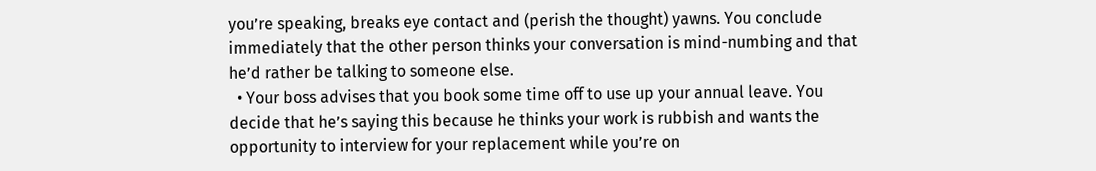you’re speaking, breaks eye contact and (perish the thought) yawns. You conclude immediately that the other person thinks your conversation is mind-numbing and that he’d rather be talking to someone else.
  • Your boss advises that you book some time off to use up your annual leave. You decide that he’s saying this because he thinks your work is rubbish and wants the opportunity to interview for your replacement while you’re on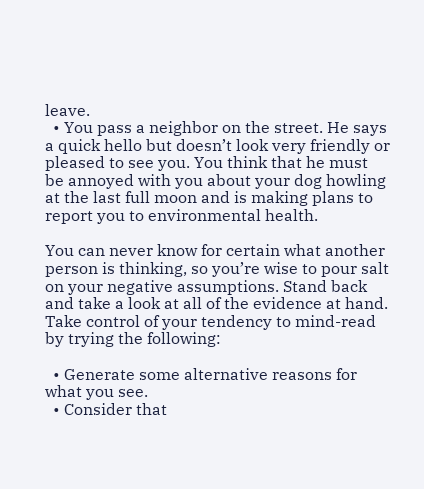leave.
  • You pass a neighbor on the street. He says a quick hello but doesn’t look very friendly or pleased to see you. You think that he must be annoyed with you about your dog howling at the last full moon and is making plans to report you to environmental health.

You can never know for certain what another person is thinking, so you’re wise to pour salt on your negative assumptions. Stand back and take a look at all of the evidence at hand. Take control of your tendency to mind-read by trying the following:

  • Generate some alternative reasons for what you see.
  • Consider that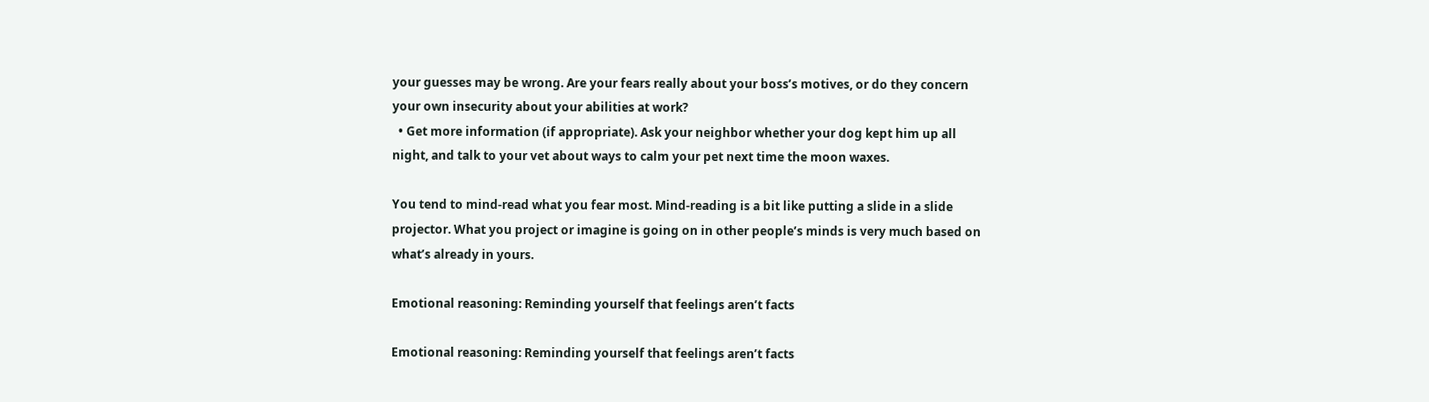your guesses may be wrong. Are your fears really about your boss’s motives, or do they concern your own insecurity about your abilities at work?
  • Get more information (if appropriate). Ask your neighbor whether your dog kept him up all night, and talk to your vet about ways to calm your pet next time the moon waxes.

You tend to mind-read what you fear most. Mind-reading is a bit like putting a slide in a slide projector. What you project or imagine is going on in other people’s minds is very much based on what’s already in yours.

Emotional reasoning: Reminding yourself that feelings aren’t facts

Emotional reasoning: Reminding yourself that feelings aren’t facts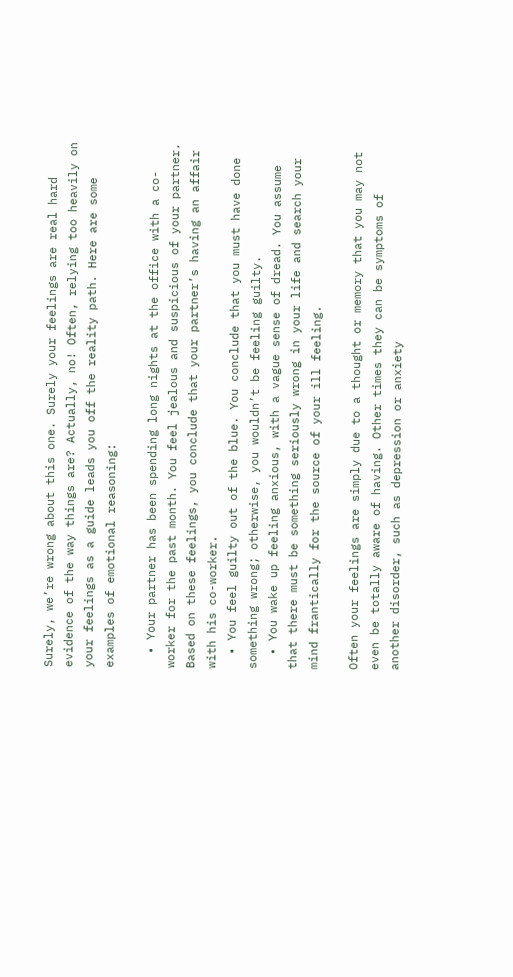Surely, we’re wrong about this one. Surely your feelings are real hard evidence of the way things are? Actually, no! Often, relying too heavily on your feelings as a guide leads you off the reality path. Here are some examples of emotional reasoning:

  • Your partner has been spending long nights at the office with a co-worker for the past month. You feel jealous and suspicious of your partner. Based on these feelings, you conclude that your partner’s having an affair with his co-worker.
  • You feel guilty out of the blue. You conclude that you must have done something wrong; otherwise, you wouldn’t be feeling guilty.
  • You wake up feeling anxious, with a vague sense of dread. You assume that there must be something seriously wrong in your life and search your mind frantically for the source of your ill feeling.

Often your feelings are simply due to a thought or memory that you may not even be totally aware of having. Other times they can be symptoms of another disorder, such as depression or anxiety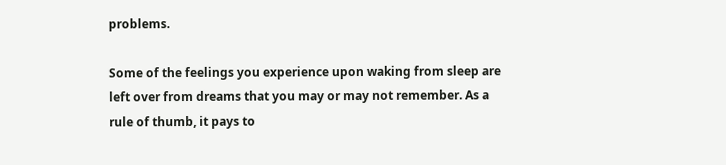problems.

Some of the feelings you experience upon waking from sleep are left over from dreams that you may or may not remember. As a rule of thumb, it pays to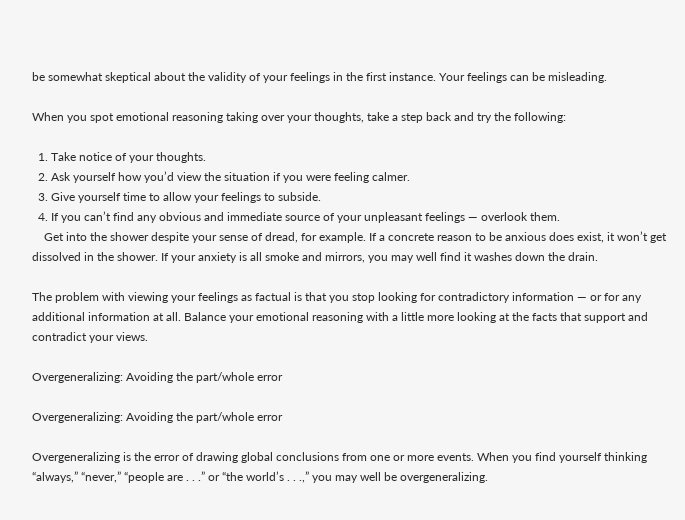be somewhat skeptical about the validity of your feelings in the first instance. Your feelings can be misleading.

When you spot emotional reasoning taking over your thoughts, take a step back and try the following:

  1. Take notice of your thoughts.
  2. Ask yourself how you’d view the situation if you were feeling calmer.
  3. Give yourself time to allow your feelings to subside.
  4. If you can’t find any obvious and immediate source of your unpleasant feelings — overlook them.
    Get into the shower despite your sense of dread, for example. If a concrete reason to be anxious does exist, it won’t get dissolved in the shower. If your anxiety is all smoke and mirrors, you may well find it washes down the drain.

The problem with viewing your feelings as factual is that you stop looking for contradictory information — or for any additional information at all. Balance your emotional reasoning with a little more looking at the facts that support and contradict your views.

Overgeneralizing: Avoiding the part/whole error

Overgeneralizing: Avoiding the part/whole error

Overgeneralizing is the error of drawing global conclusions from one or more events. When you find yourself thinking “always,” “never,” “people are . . .” or “the world’s . . .,” you may well be overgeneralizing.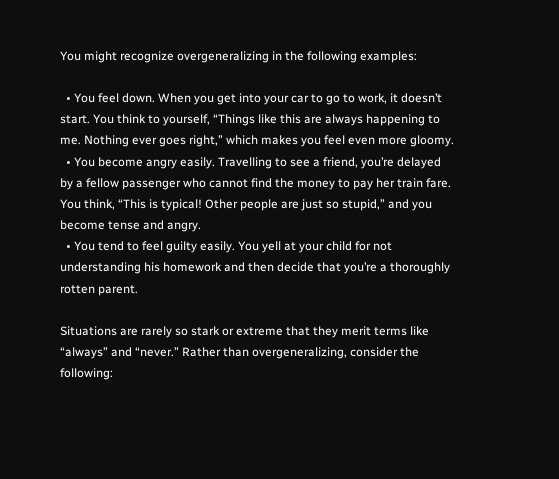You might recognize overgeneralizing in the following examples:

  • You feel down. When you get into your car to go to work, it doesn’t start. You think to yourself, “Things like this are always happening to me. Nothing ever goes right,” which makes you feel even more gloomy.
  • You become angry easily. Travelling to see a friend, you’re delayed by a fellow passenger who cannot find the money to pay her train fare. You think, “This is typical! Other people are just so stupid,” and you become tense and angry.
  • You tend to feel guilty easily. You yell at your child for not understanding his homework and then decide that you’re a thoroughly rotten parent.

Situations are rarely so stark or extreme that they merit terms like “always” and “never.” Rather than overgeneralizing, consider the following: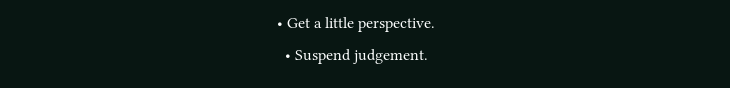• Get a little perspective.
  • Suspend judgement.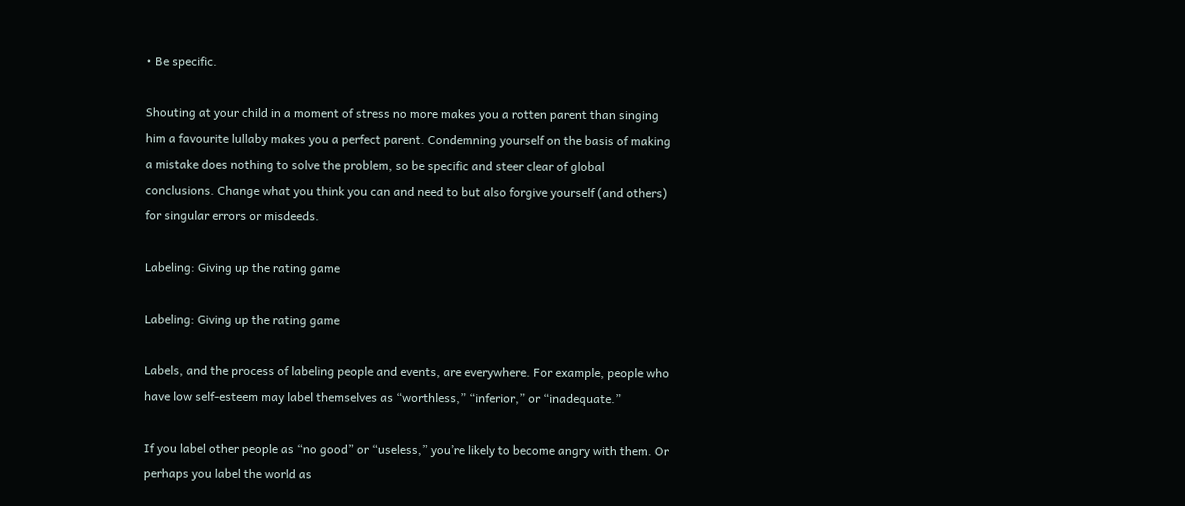• Be specific.

Shouting at your child in a moment of stress no more makes you a rotten parent than singing him a favourite lullaby makes you a perfect parent. Condemning yourself on the basis of making a mistake does nothing to solve the problem, so be specific and steer clear of global conclusions. Change what you think you can and need to but also forgive yourself (and others) for singular errors or misdeeds.

Labeling: Giving up the rating game

Labeling: Giving up the rating game

Labels, and the process of labeling people and events, are everywhere. For example, people who have low self-esteem may label themselves as “worthless,” “inferior,” or “inadequate.”

If you label other people as “no good” or “useless,” you’re likely to become angry with them. Or perhaps you label the world as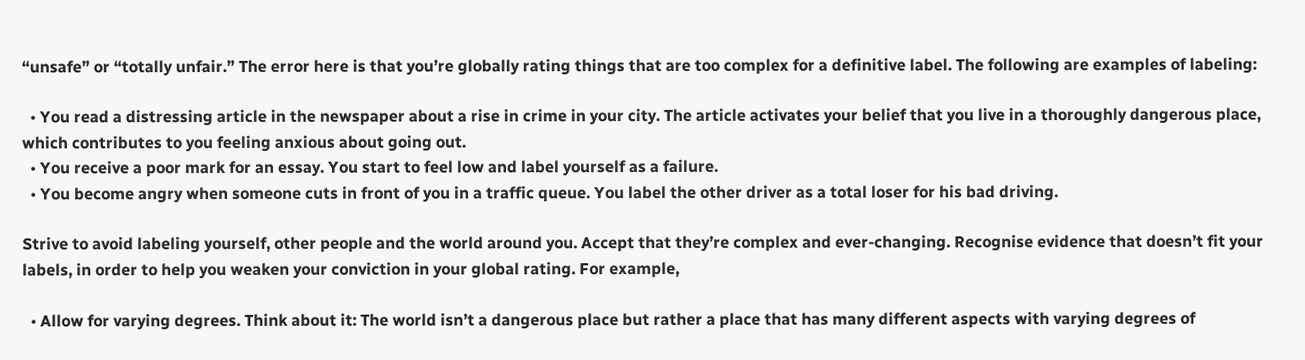“unsafe” or “totally unfair.” The error here is that you’re globally rating things that are too complex for a definitive label. The following are examples of labeling:

  • You read a distressing article in the newspaper about a rise in crime in your city. The article activates your belief that you live in a thoroughly dangerous place, which contributes to you feeling anxious about going out.
  • You receive a poor mark for an essay. You start to feel low and label yourself as a failure.
  • You become angry when someone cuts in front of you in a traffic queue. You label the other driver as a total loser for his bad driving.

Strive to avoid labeling yourself, other people and the world around you. Accept that they’re complex and ever-changing. Recognise evidence that doesn’t fit your labels, in order to help you weaken your conviction in your global rating. For example,

  • Allow for varying degrees. Think about it: The world isn’t a dangerous place but rather a place that has many different aspects with varying degrees of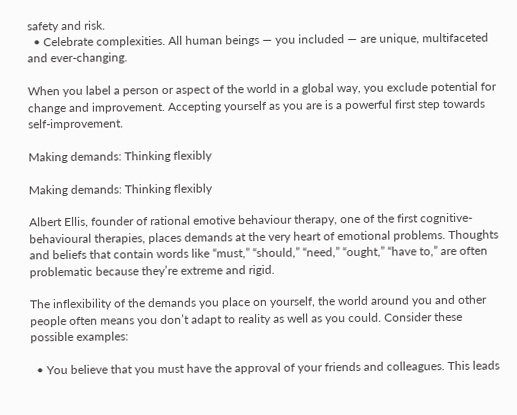safety and risk.
  • Celebrate complexities. All human beings — you included — are unique, multifaceted and ever-changing.

When you label a person or aspect of the world in a global way, you exclude potential for change and improvement. Accepting yourself as you are is a powerful first step towards self-improvement.

Making demands: Thinking flexibly

Making demands: Thinking flexibly

Albert Ellis, founder of rational emotive behaviour therapy, one of the first cognitive-behavioural therapies, places demands at the very heart of emotional problems. Thoughts and beliefs that contain words like “must,” “should,” “need,” “ought,” “have to,” are often problematic because they’re extreme and rigid.

The inflexibility of the demands you place on yourself, the world around you and other people often means you don’t adapt to reality as well as you could. Consider these possible examples:

  • You believe that you must have the approval of your friends and colleagues. This leads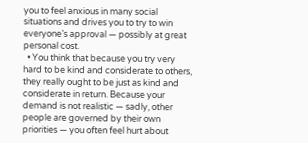you to feel anxious in many social situations and drives you to try to win everyone’s approval — possibly at great personal cost.
  • You think that because you try very hard to be kind and considerate to others, they really ought to be just as kind and considerate in return. Because your demand is not realistic — sadly, other people are governed by their own priorities — you often feel hurt about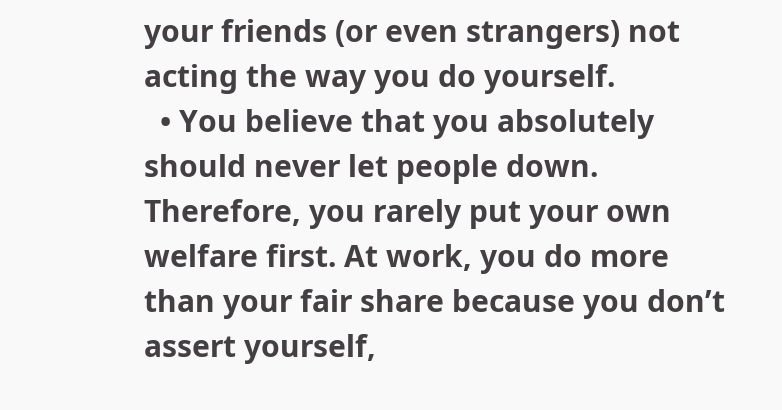your friends (or even strangers) not acting the way you do yourself.
  • You believe that you absolutely should never let people down. Therefore, you rarely put your own welfare first. At work, you do more than your fair share because you don’t assert yourself,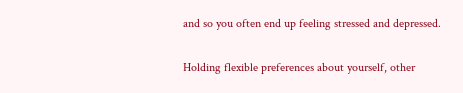and so you often end up feeling stressed and depressed.

Holding flexible preferences about yourself, other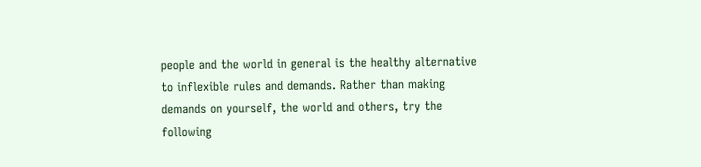people and the world in general is the healthy alternative to inflexible rules and demands. Rather than making demands on yourself, the world and others, try the following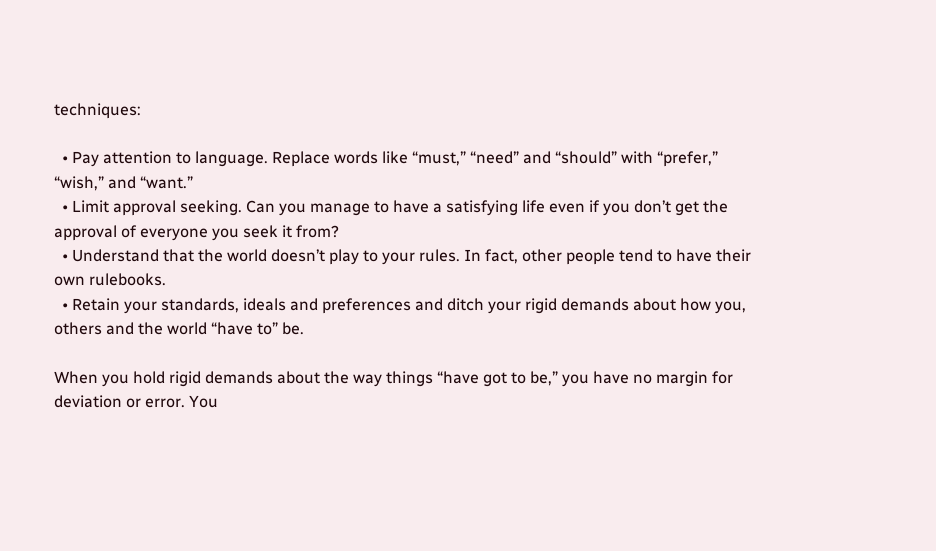techniques:

  • Pay attention to language. Replace words like “must,” “need” and “should” with “prefer,” “wish,” and “want.”
  • Limit approval seeking. Can you manage to have a satisfying life even if you don’t get the approval of everyone you seek it from?
  • Understand that the world doesn’t play to your rules. In fact, other people tend to have their own rulebooks.
  • Retain your standards, ideals and preferences and ditch your rigid demands about how you, others and the world “have to” be.

When you hold rigid demands about the way things “have got to be,” you have no margin for deviation or error. You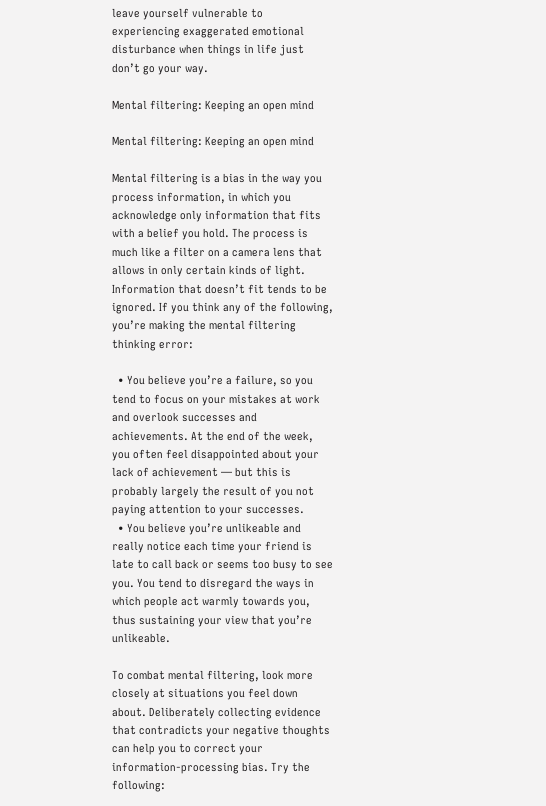leave yourself vulnerable to experiencing exaggerated emotional disturbance when things in life just don’t go your way.

Mental filtering: Keeping an open mind

Mental filtering: Keeping an open mind

Mental filtering is a bias in the way you process information, in which you acknowledge only information that fits with a belief you hold. The process is much like a filter on a camera lens that allows in only certain kinds of light. Information that doesn’t fit tends to be ignored. If you think any of the following, you’re making the mental filtering thinking error:

  • You believe you’re a failure, so you tend to focus on your mistakes at work and overlook successes and achievements. At the end of the week, you often feel disappointed about your lack of achievement — but this is probably largely the result of you not paying attention to your successes.
  • You believe you’re unlikeable and really notice each time your friend is late to call back or seems too busy to see you. You tend to disregard the ways in which people act warmly towards you, thus sustaining your view that you’re unlikeable.

To combat mental filtering, look more closely at situations you feel down about. Deliberately collecting evidence that contradicts your negative thoughts can help you to correct your information-processing bias. Try the following: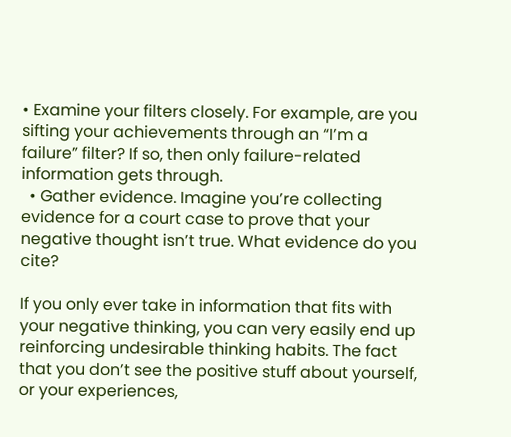• Examine your filters closely. For example, are you sifting your achievements through an “I’m a failure” filter? If so, then only failure-related information gets through.
  • Gather evidence. Imagine you’re collecting evidence for a court case to prove that your negative thought isn’t true. What evidence do you cite?

If you only ever take in information that fits with your negative thinking, you can very easily end up reinforcing undesirable thinking habits. The fact that you don’t see the positive stuff about yourself, or your experiences,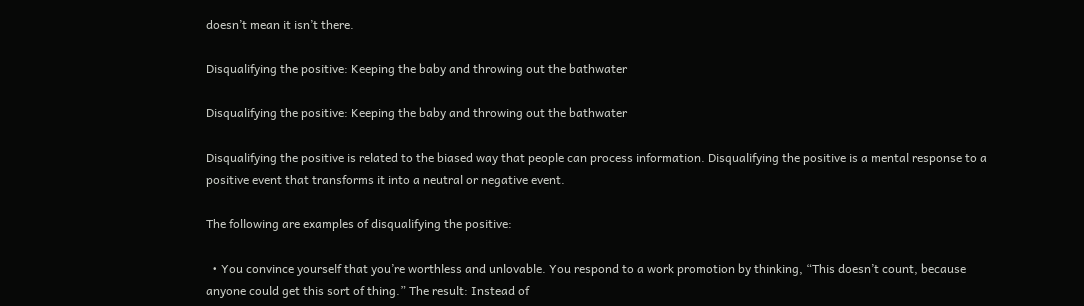doesn’t mean it isn’t there.

Disqualifying the positive: Keeping the baby and throwing out the bathwater

Disqualifying the positive: Keeping the baby and throwing out the bathwater

Disqualifying the positive is related to the biased way that people can process information. Disqualifying the positive is a mental response to a positive event that transforms it into a neutral or negative event.

The following are examples of disqualifying the positive:

  • You convince yourself that you’re worthless and unlovable. You respond to a work promotion by thinking, “This doesn’t count, because anyone could get this sort of thing.” The result: Instead of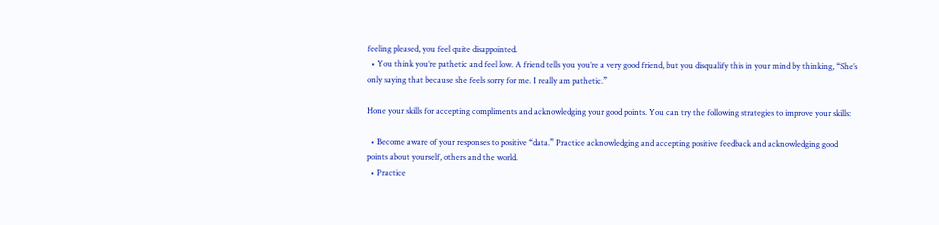feeling pleased, you feel quite disappointed.
  • You think you’re pathetic and feel low. A friend tells you you’re a very good friend, but you disqualify this in your mind by thinking, “She’s only saying that because she feels sorry for me. I really am pathetic.”

Hone your skills for accepting compliments and acknowledging your good points. You can try the following strategies to improve your skills:

  • Become aware of your responses to positive “data.” Practice acknowledging and accepting positive feedback and acknowledging good points about yourself, others and the world.
  • Practice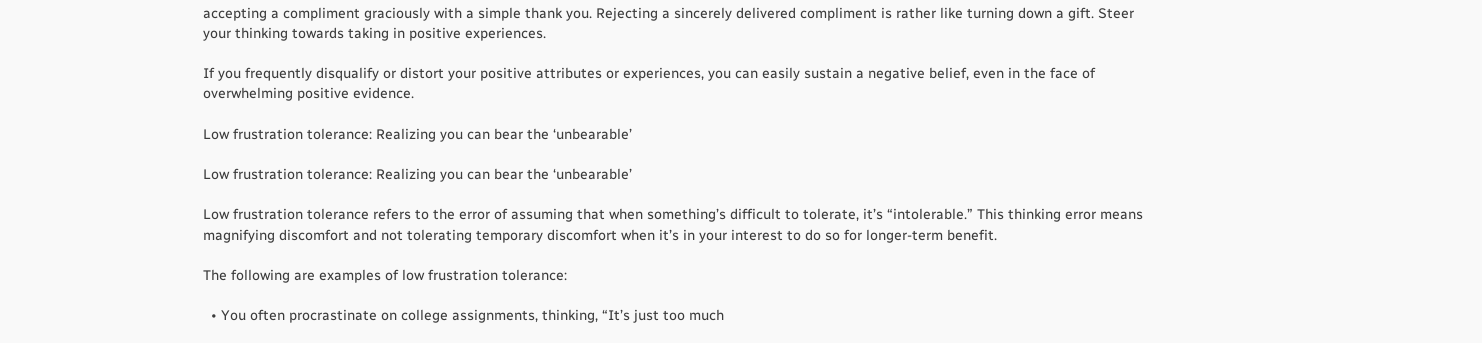accepting a compliment graciously with a simple thank you. Rejecting a sincerely delivered compliment is rather like turning down a gift. Steer your thinking towards taking in positive experiences.

If you frequently disqualify or distort your positive attributes or experiences, you can easily sustain a negative belief, even in the face of overwhelming positive evidence.

Low frustration tolerance: Realizing you can bear the ‘unbearable’

Low frustration tolerance: Realizing you can bear the ‘unbearable’

Low frustration tolerance refers to the error of assuming that when something’s difficult to tolerate, it’s “intolerable.” This thinking error means magnifying discomfort and not tolerating temporary discomfort when it’s in your interest to do so for longer-term benefit.

The following are examples of low frustration tolerance:

  • You often procrastinate on college assignments, thinking, “It’s just too much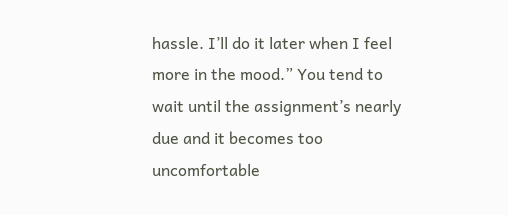hassle. I’ll do it later when I feel more in the mood.” You tend to wait until the assignment’s nearly due and it becomes too uncomfortable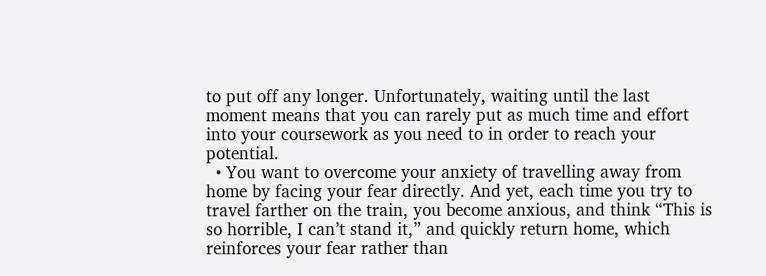to put off any longer. Unfortunately, waiting until the last moment means that you can rarely put as much time and effort into your coursework as you need to in order to reach your potential.
  • You want to overcome your anxiety of travelling away from home by facing your fear directly. And yet, each time you try to travel farther on the train, you become anxious, and think “This is so horrible, I can’t stand it,” and quickly return home, which reinforces your fear rather than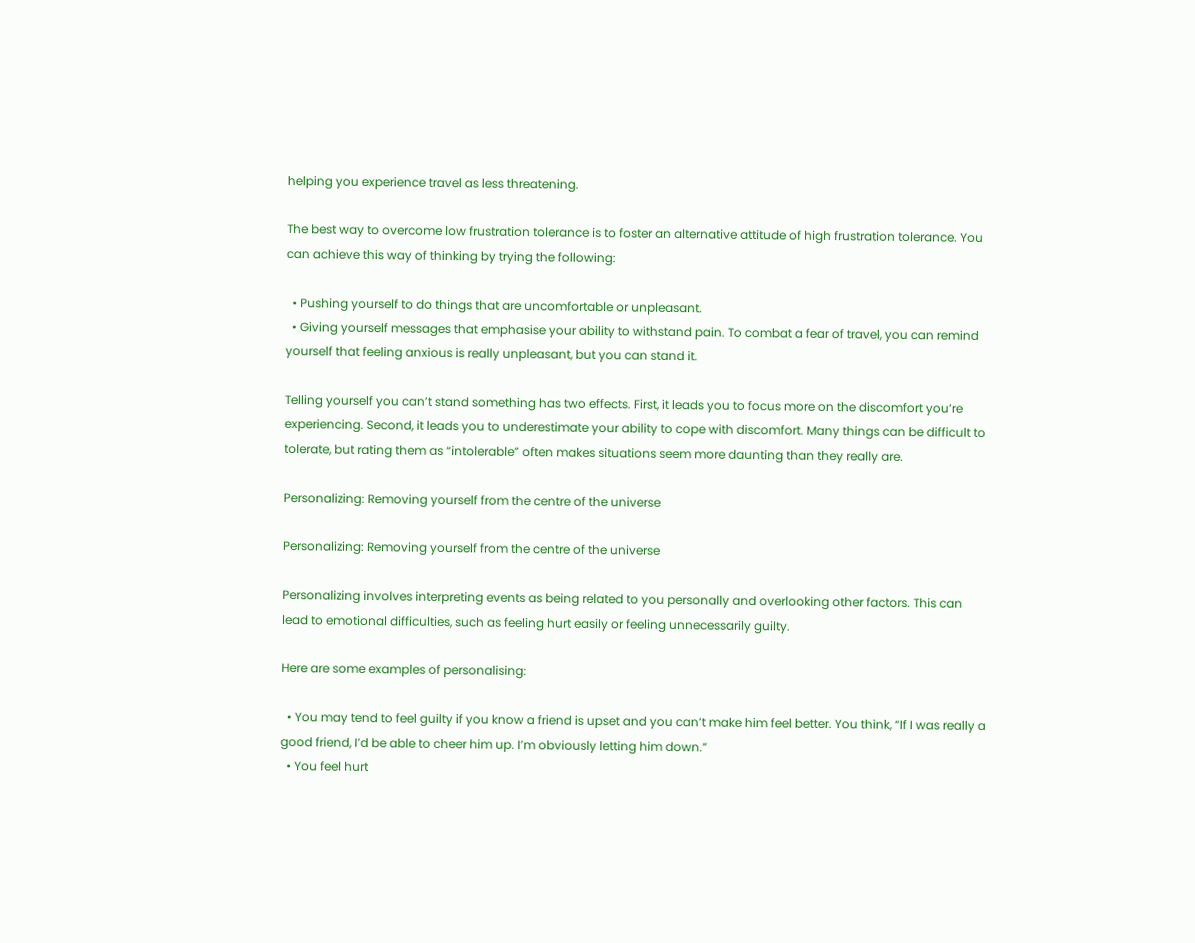helping you experience travel as less threatening.

The best way to overcome low frustration tolerance is to foster an alternative attitude of high frustration tolerance. You can achieve this way of thinking by trying the following:

  • Pushing yourself to do things that are uncomfortable or unpleasant.
  • Giving yourself messages that emphasise your ability to withstand pain. To combat a fear of travel, you can remind yourself that feeling anxious is really unpleasant, but you can stand it.

Telling yourself you can’t stand something has two effects. First, it leads you to focus more on the discomfort you’re experiencing. Second, it leads you to underestimate your ability to cope with discomfort. Many things can be difficult to tolerate, but rating them as “intolerable” often makes situations seem more daunting than they really are.

Personalizing: Removing yourself from the centre of the universe

Personalizing: Removing yourself from the centre of the universe

Personalizing involves interpreting events as being related to you personally and overlooking other factors. This can lead to emotional difficulties, such as feeling hurt easily or feeling unnecessarily guilty.

Here are some examples of personalising:

  • You may tend to feel guilty if you know a friend is upset and you can’t make him feel better. You think, “If I was really a good friend, I’d be able to cheer him up. I’m obviously letting him down.”
  • You feel hurt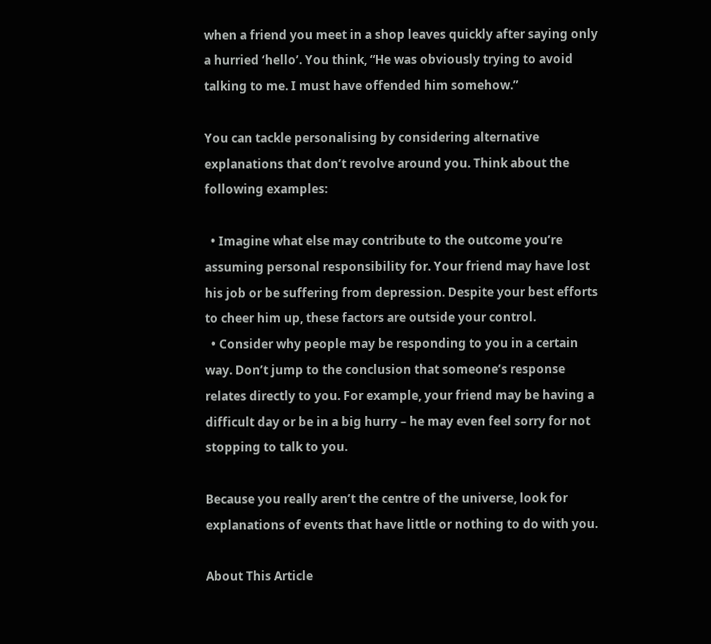when a friend you meet in a shop leaves quickly after saying only a hurried ‘hello’. You think, “He was obviously trying to avoid talking to me. I must have offended him somehow.”

You can tackle personalising by considering alternative explanations that don’t revolve around you. Think about the following examples:

  • Imagine what else may contribute to the outcome you’re assuming personal responsibility for. Your friend may have lost his job or be suffering from depression. Despite your best efforts to cheer him up, these factors are outside your control.
  • Consider why people may be responding to you in a certain way. Don’t jump to the conclusion that someone’s response relates directly to you. For example, your friend may be having a difficult day or be in a big hurry – he may even feel sorry for not stopping to talk to you.

Because you really aren’t the centre of the universe, look for explanations of events that have little or nothing to do with you.

About This Article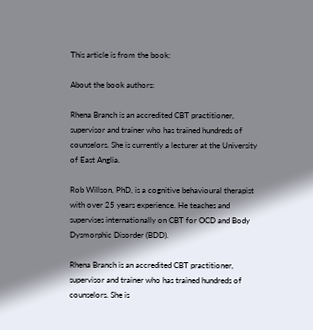This article is from the book:

About the book authors:

Rhena Branch is an accredited CBT practitioner, supervisor and trainer who has trained hundreds of counselors. She is currently a lecturer at the University of East Anglia.

Rob Willson, PhD, is a cognitive behavioural therapist with over 25 years experience. He teaches and supervises internationally on CBT for OCD and Body Dysmorphic Disorder (BDD).

Rhena Branch is an accredited CBT practitioner, supervisor and trainer who has trained hundreds of counselors. She is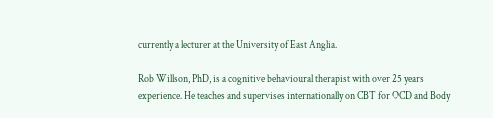currently a lecturer at the University of East Anglia.

Rob Willson, PhD, is a cognitive behavioural therapist with over 25 years experience. He teaches and supervises internationally on CBT for OCD and Body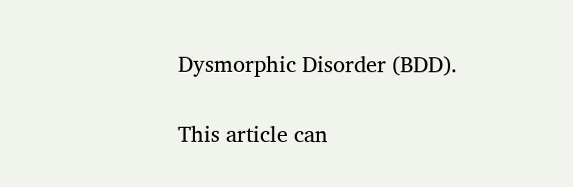Dysmorphic Disorder (BDD).

This article can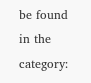be found in the category: